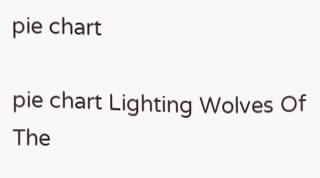pie chart

pie chart Lighting Wolves Of The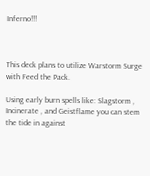Inferno!!!



This deck plans to utilize Warstorm Surge with Feed the Pack.

Using early burn spells like: Slagstorm , Incinerate , and Geistflame you can stem the tide in against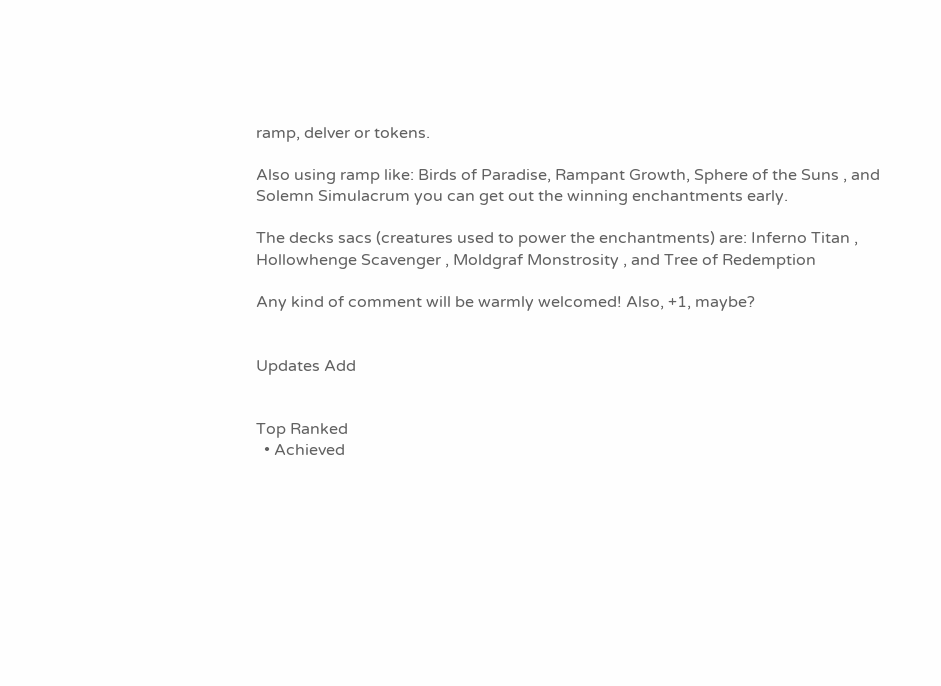ramp, delver or tokens.

Also using ramp like: Birds of Paradise, Rampant Growth, Sphere of the Suns , and Solemn Simulacrum you can get out the winning enchantments early.

The decks sacs (creatures used to power the enchantments) are: Inferno Titan , Hollowhenge Scavenger , Moldgraf Monstrosity , and Tree of Redemption

Any kind of comment will be warmly welcomed! Also, +1, maybe?


Updates Add


Top Ranked
  • Achieved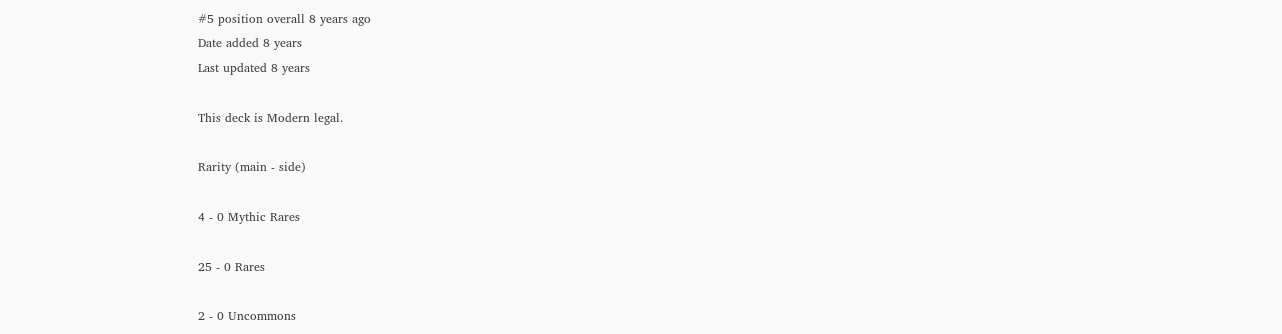#5 position overall 8 years ago
Date added 8 years
Last updated 8 years

This deck is Modern legal.

Rarity (main - side)

4 - 0 Mythic Rares

25 - 0 Rares

2 - 0 Uncommons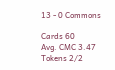13 - 0 Commons

Cards 60
Avg. CMC 3.47
Tokens 2/2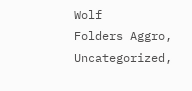Wolf
Folders Aggro, Uncategorized,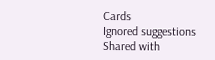Cards
Ignored suggestions
Shared with